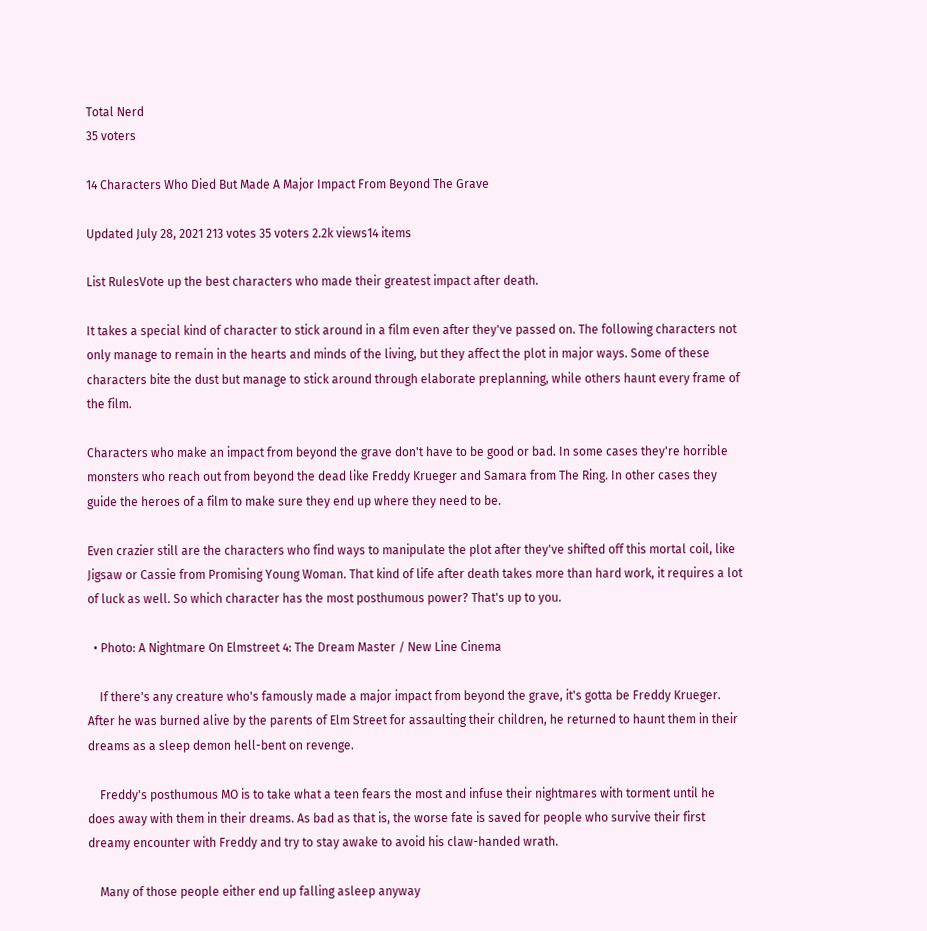Total Nerd
35 voters

14 Characters Who Died But Made A Major Impact From Beyond The Grave

Updated July 28, 2021 213 votes 35 voters 2.2k views14 items

List RulesVote up the best characters who made their greatest impact after death.

It takes a special kind of character to stick around in a film even after they've passed on. The following characters not only manage to remain in the hearts and minds of the living, but they affect the plot in major ways. Some of these characters bite the dust but manage to stick around through elaborate preplanning, while others haunt every frame of the film.

Characters who make an impact from beyond the grave don't have to be good or bad. In some cases they're horrible monsters who reach out from beyond the dead like Freddy Krueger and Samara from The Ring. In other cases they guide the heroes of a film to make sure they end up where they need to be.

Even crazier still are the characters who find ways to manipulate the plot after they've shifted off this mortal coil, like Jigsaw or Cassie from Promising Young Woman. That kind of life after death takes more than hard work, it requires a lot of luck as well. So which character has the most posthumous power? That's up to you.

  • Photo: A Nightmare On Elmstreet 4: The Dream Master / New Line Cinema

    If there's any creature who's famously made a major impact from beyond the grave, it's gotta be Freddy Krueger. After he was burned alive by the parents of Elm Street for assaulting their children, he returned to haunt them in their dreams as a sleep demon hell-bent on revenge.

    Freddy's posthumous MO is to take what a teen fears the most and infuse their nightmares with torment until he does away with them in their dreams. As bad as that is, the worse fate is saved for people who survive their first dreamy encounter with Freddy and try to stay awake to avoid his claw-handed wrath.

    Many of those people either end up falling asleep anyway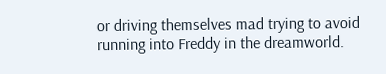or driving themselves mad trying to avoid running into Freddy in the dreamworld.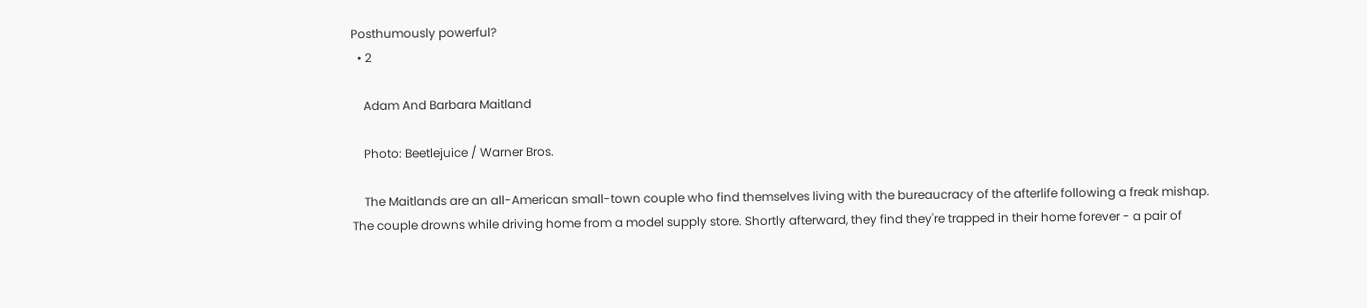Posthumously powerful?
  • 2

    Adam And Barbara Maitland

    Photo: Beetlejuice / Warner Bros.

    The Maitlands are an all-American small-town couple who find themselves living with the bureaucracy of the afterlife following a freak mishap. The couple drowns while driving home from a model supply store. Shortly afterward, they find they're trapped in their home forever - a pair of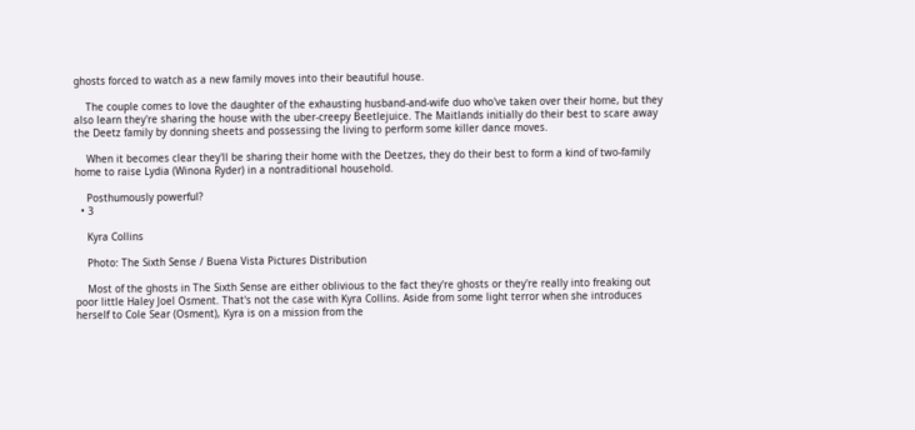ghosts forced to watch as a new family moves into their beautiful house.

    The couple comes to love the daughter of the exhausting husband-and-wife duo who've taken over their home, but they also learn they're sharing the house with the uber-creepy Beetlejuice. The Maitlands initially do their best to scare away the Deetz family by donning sheets and possessing the living to perform some killer dance moves.

    When it becomes clear they'll be sharing their home with the Deetzes, they do their best to form a kind of two-family home to raise Lydia (Winona Ryder) in a nontraditional household.

    Posthumously powerful?
  • 3

    Kyra Collins

    Photo: The Sixth Sense / Buena Vista Pictures Distribution

    Most of the ghosts in The Sixth Sense are either oblivious to the fact they're ghosts or they're really into freaking out poor little Haley Joel Osment. That's not the case with Kyra Collins. Aside from some light terror when she introduces herself to Cole Sear (Osment), Kyra is on a mission from the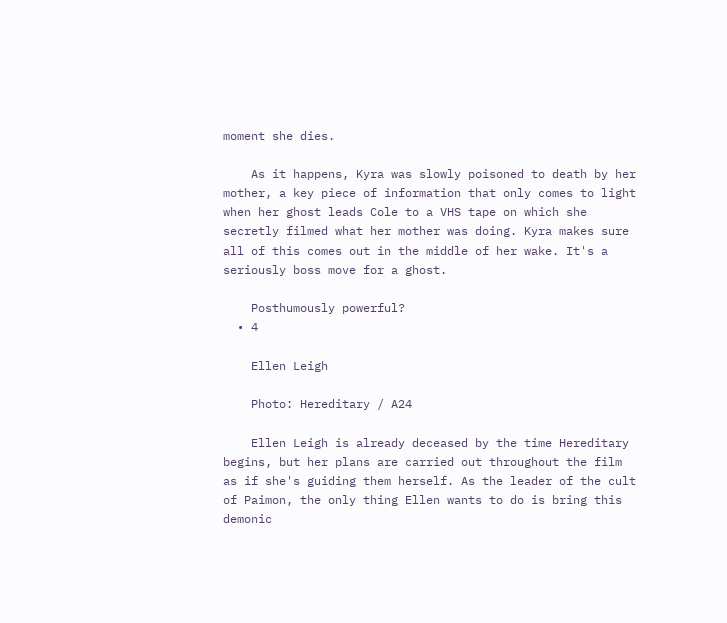moment she dies.

    As it happens, Kyra was slowly poisoned to death by her mother, a key piece of information that only comes to light when her ghost leads Cole to a VHS tape on which she secretly filmed what her mother was doing. Kyra makes sure all of this comes out in the middle of her wake. It's a seriously boss move for a ghost.

    Posthumously powerful?
  • 4

    Ellen Leigh

    Photo: Hereditary / A24

    Ellen Leigh is already deceased by the time Hereditary begins, but her plans are carried out throughout the film as if she's guiding them herself. As the leader of the cult of Paimon, the only thing Ellen wants to do is bring this demonic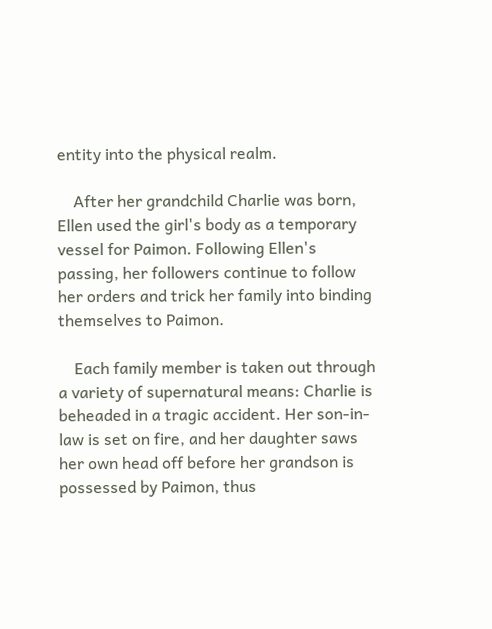entity into the physical realm.

    After her grandchild Charlie was born, Ellen used the girl's body as a temporary vessel for Paimon. Following Ellen's passing, her followers continue to follow her orders and trick her family into binding themselves to Paimon.

    Each family member is taken out through a variety of supernatural means: Charlie is beheaded in a tragic accident. Her son-in-law is set on fire, and her daughter saws her own head off before her grandson is possessed by Paimon, thus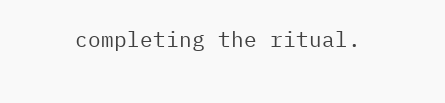completing the ritual.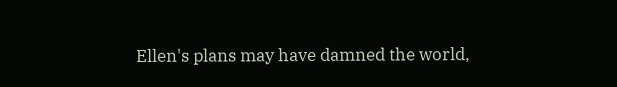Ellen's plans may have damned the world,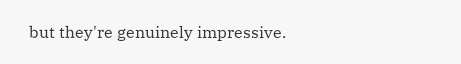but they're genuinely impressive.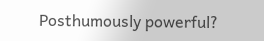Posthumously powerful?